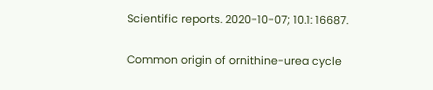Scientific reports. 2020-10-07; 10.1: 16687.

Common origin of ornithine-urea cycle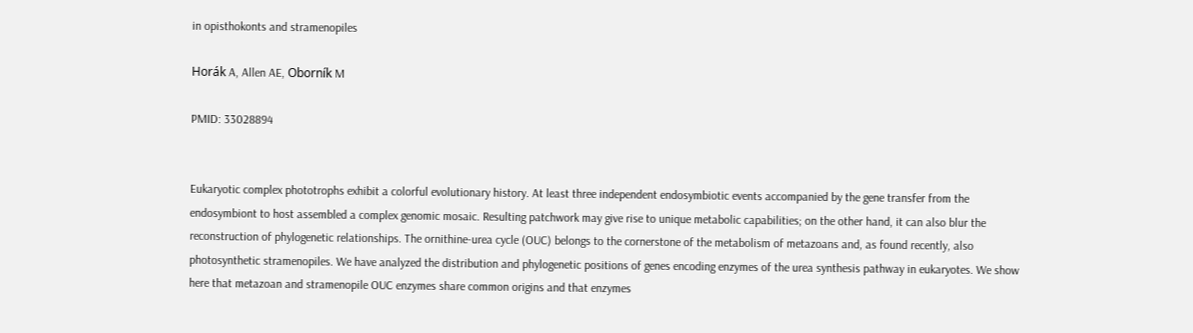in opisthokonts and stramenopiles

Horák A, Allen AE, Oborník M

PMID: 33028894


Eukaryotic complex phototrophs exhibit a colorful evolutionary history. At least three independent endosymbiotic events accompanied by the gene transfer from the endosymbiont to host assembled a complex genomic mosaic. Resulting patchwork may give rise to unique metabolic capabilities; on the other hand, it can also blur the reconstruction of phylogenetic relationships. The ornithine-urea cycle (OUC) belongs to the cornerstone of the metabolism of metazoans and, as found recently, also photosynthetic stramenopiles. We have analyzed the distribution and phylogenetic positions of genes encoding enzymes of the urea synthesis pathway in eukaryotes. We show here that metazoan and stramenopile OUC enzymes share common origins and that enzymes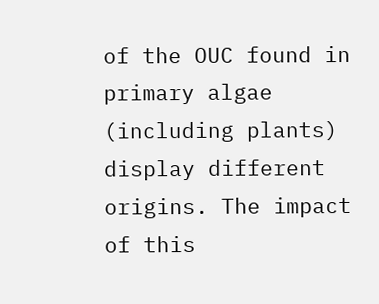of the OUC found in primary algae (including plants) display different origins. The impact of this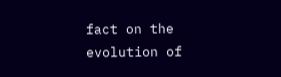fact on the evolution of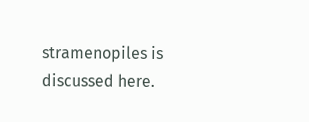stramenopiles is discussed here.